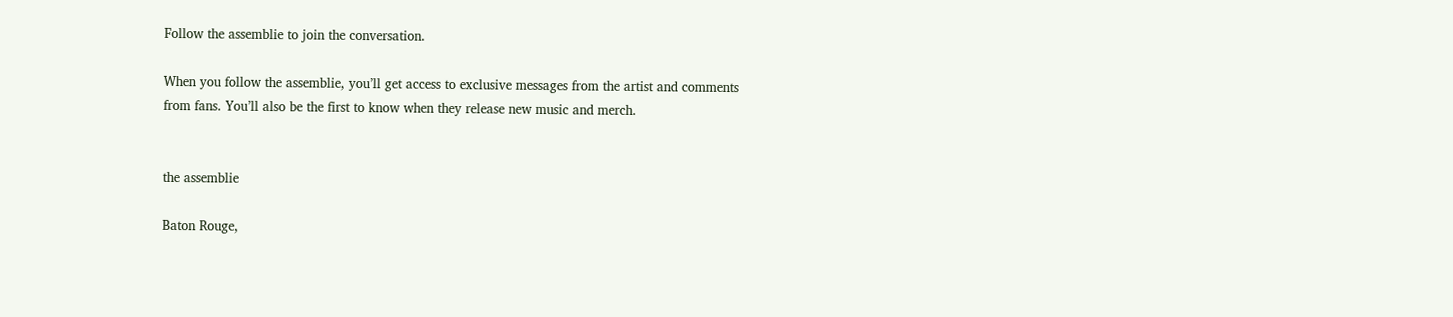Follow the assemblie to join the conversation.

When you follow the assemblie, you’ll get access to exclusive messages from the artist and comments from fans. You’ll also be the first to know when they release new music and merch.


the assemblie

Baton Rouge,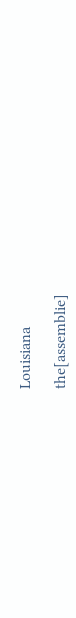Louisiana

the[assemblie]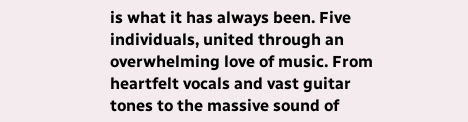is what it has always been. Five individuals, united through an overwhelming love of music. From heartfelt vocals and vast guitar tones to the massive sound of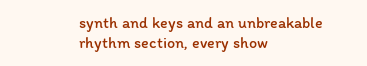synth and keys and an unbreakable rhythm section, every show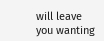will leave you wanting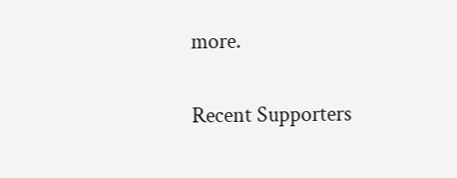more.

Recent Supporters